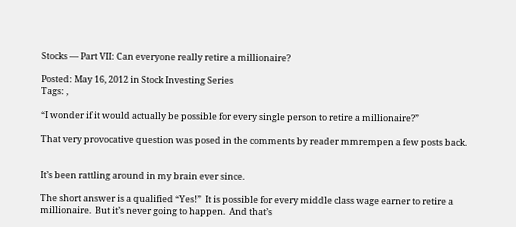Stocks — Part VII: Can everyone really retire a millionaire?

Posted: May 16, 2012 in Stock Investing Series
Tags: ,

“I wonder if it would actually be possible for every single person to retire a millionaire?”

That very provocative question was posed in the comments by reader mmrempen a few posts back.


It’s been rattling around in my brain ever since.

The short answer is a qualified “Yes!”  It is possible for every middle class wage earner to retire a millionaire.  But it’s never going to happen.  And that’s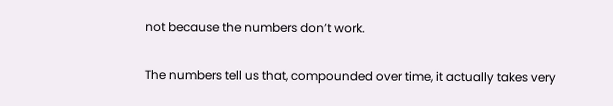not because the numbers don’t work.

The numbers tell us that, compounded over time, it actually takes very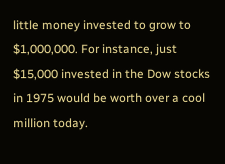little money invested to grow to $1,000,000. For instance, just $15,000 invested in the Dow stocks in 1975 would be worth over a cool million today.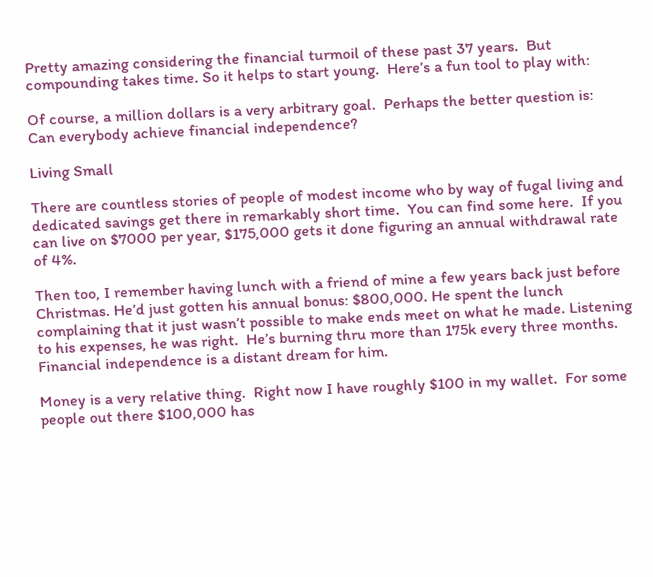Pretty amazing considering the financial turmoil of these past 37 years.  But compounding takes time. So it helps to start young.  Here’s a fun tool to play with:

Of course, a million dollars is a very arbitrary goal.  Perhaps the better question is:  Can everybody achieve financial independence?

Living Small

There are countless stories of people of modest income who by way of fugal living and dedicated savings get there in remarkably short time.  You can find some here.  If you can live on $7000 per year, $175,000 gets it done figuring an annual withdrawal rate of 4%.

Then too, I remember having lunch with a friend of mine a few years back just before Christmas. He’d just gotten his annual bonus: $800,000. He spent the lunch complaining that it just wasn’t possible to make ends meet on what he made. Listening to his expenses, he was right.  He’s burning thru more than 175k every three months.  Financial independence is a distant dream for him.

Money is a very relative thing.  Right now I have roughly $100 in my wallet.  For some people out there $100,000 has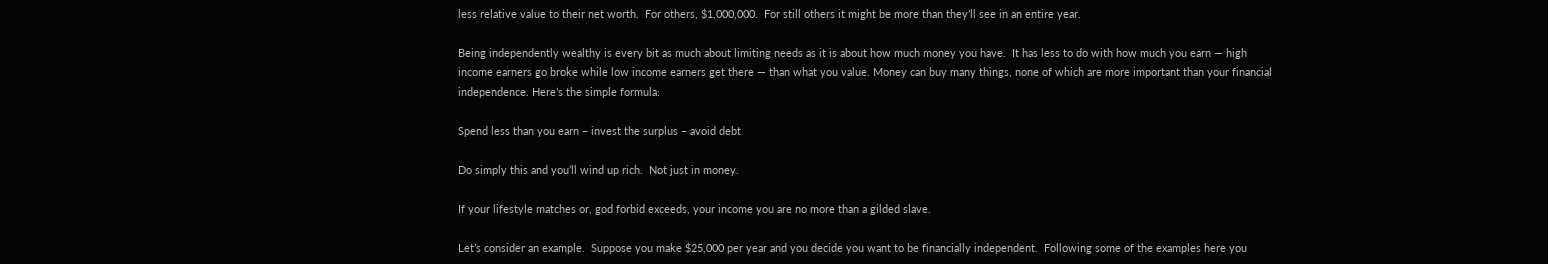less relative value to their net worth.  For others, $1,000,000.  For still others it might be more than they’ll see in an entire year.

Being independently wealthy is every bit as much about limiting needs as it is about how much money you have.  It has less to do with how much you earn — high income earners go broke while low income earners get there — than what you value. Money can buy many things, none of which are more important than your financial independence. Here’s the simple formula:

Spend less than you earn – invest the surplus – avoid debt

Do simply this and you’ll wind up rich.  Not just in money.

If your lifestyle matches or, god forbid exceeds, your income you are no more than a gilded slave.

Let’s consider an example.  Suppose you make $25,000 per year and you decide you want to be financially independent.  Following some of the examples here you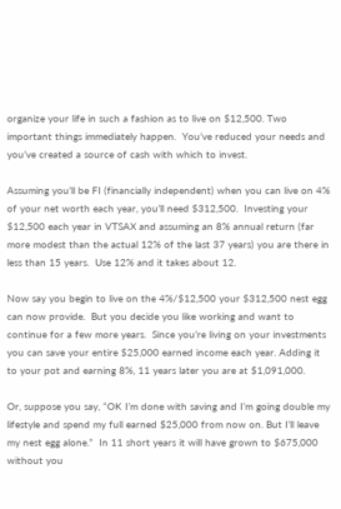organize your life in such a fashion as to live on $12,500. Two important things immediately happen.  You’ve reduced your needs and you’ve created a source of cash with which to invest.

Assuming you’ll be FI (financially independent) when you can live on 4% of your net worth each year, you’ll need $312,500.  Investing your $12,500 each year in VTSAX and assuming an 8% annual return (far more modest than the actual 12% of the last 37 years) you are there in less than 15 years.  Use 12% and it takes about 12.

Now say you begin to live on the 4%/$12,500 your $312,500 nest egg can now provide.  But you decide you like working and want to continue for a few more years.  Since you’re living on your investments you can save your entire $25,000 earned income each year. Adding it to your pot and earning 8%, 11 years later you are at $1,091,000.

Or, suppose you say, “OK I’m done with saving and I’m going double my lifestyle and spend my full earned $25,000 from now on. But I’ll leave my nest egg alone.”  In 11 short years it will have grown to $675,000 without you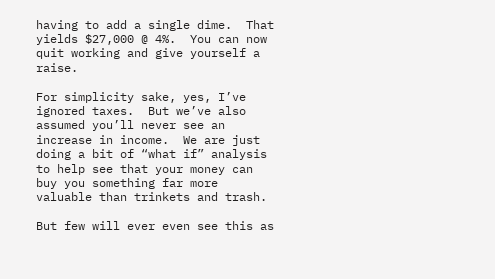having to add a single dime.  That yields $27,000 @ 4%.  You can now quit working and give yourself a raise.

For simplicity sake, yes, I’ve ignored taxes.  But we’ve also assumed you’ll never see an increase in income.  We are just doing a bit of “what if” analysis to help see that your money can buy you something far more valuable than trinkets and trash.

But few will ever even see this as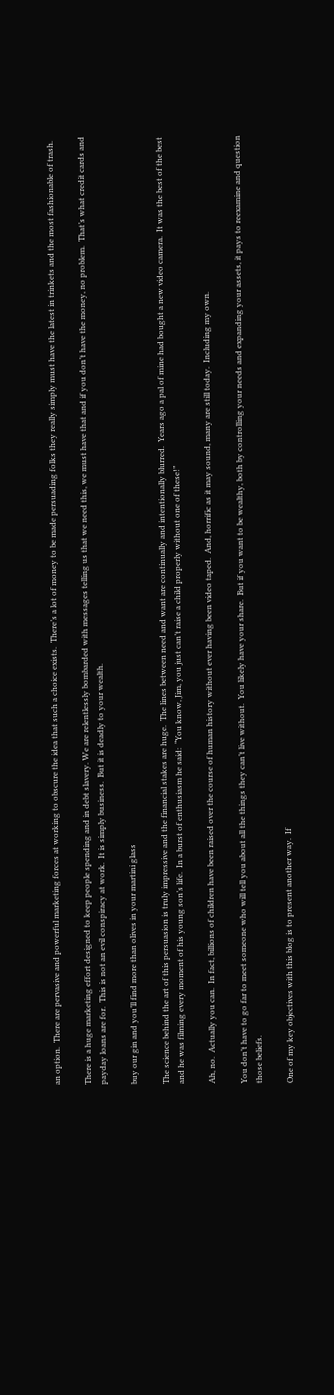an option.  There are pervasive and powerful marketing forces at working to obscure the idea that such a choice exists.  There’s a lot of money to be made persuading folks they really simply must have the latest in trinkets and the most fashionable of trash.

There is a huge marketing effort designed to keep people spending and in debt slavery. We are relentlessly bombarded with messages telling us that we need this, we must have that and if you don’t have the money, no problem.  That’s what credit cards and payday loans are for.  This is not an evil conspiracy at work.  It is simply business.  But it is deadly to your wealth.

buy our gin and you’ll find more than olives in your martini glass

The science behind the art of this persuasion is truly impressive and the financial stakes are huge.  The lines between need and want are continually and intentionally blurred.  Years ago a pal of mine had bought a new video camera.  It was the best of the best and he was filming every moment of his young son’s life.  In a burst of enthusiasm he said:  “You know, Jim, you just can’t raise a child properly without one of these!”

Ah, no.  Actually you can.  In fact, billions of children have been raised over the course of human history without ever having been video taped.  And, horrific as it may sound, many are still today.  Including my own.

You don’t have to go far to meet someone who will tell you about all the things they can’t live without.  You likely have your share.  But if you want to be wealthy, both by controlling your needs and expanding your assets, it pays to reexamine and question those beliefs.

One of my key objectives with this blog is to present another way.  If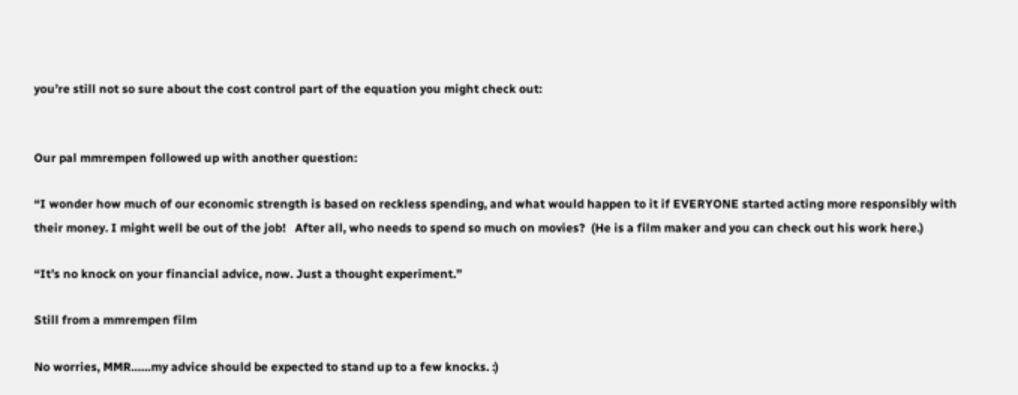you’re still not so sure about the cost control part of the equation you might check out:


Our pal mmrempen followed up with another question:

“I wonder how much of our economic strength is based on reckless spending, and what would happen to it if EVERYONE started acting more responsibly with their money. I might well be out of the job!   After all, who needs to spend so much on movies?  (He is a film maker and you can check out his work here.)

“It’s no knock on your financial advice, now. Just a thought experiment.”

Still from a mmrempen film

No worries, MMR……my advice should be expected to stand up to a few knocks. :)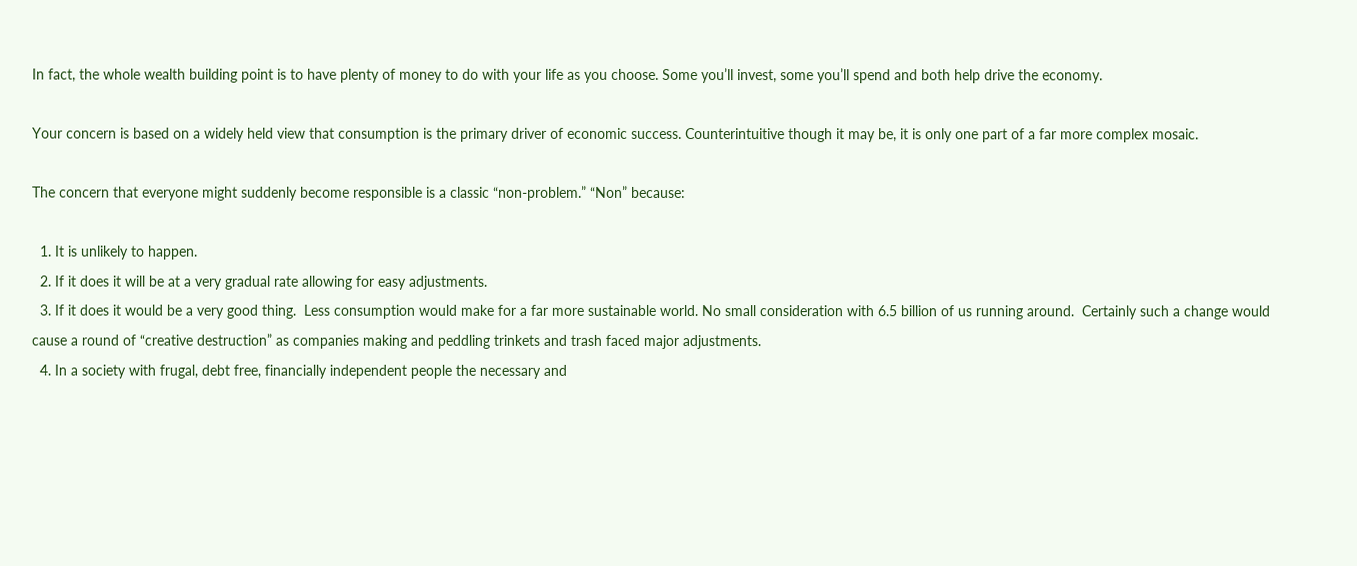In fact, the whole wealth building point is to have plenty of money to do with your life as you choose. Some you’ll invest, some you’ll spend and both help drive the economy.

Your concern is based on a widely held view that consumption is the primary driver of economic success. Counterintuitive though it may be, it is only one part of a far more complex mosaic.

The concern that everyone might suddenly become responsible is a classic “non-problem.” “Non” because:

  1. It is unlikely to happen.
  2. If it does it will be at a very gradual rate allowing for easy adjustments.
  3. If it does it would be a very good thing.  Less consumption would make for a far more sustainable world. No small consideration with 6.5 billion of us running around.  Certainly such a change would cause a round of “creative destruction” as companies making and peddling trinkets and trash faced major adjustments.
  4. In a society with frugal, debt free, financially independent people the necessary and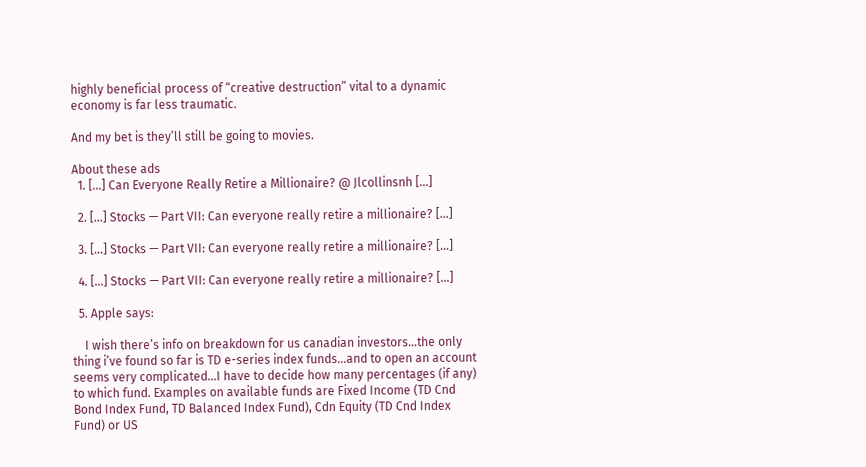highly beneficial process of “creative destruction” vital to a dynamic economy is far less traumatic.

And my bet is they’ll still be going to movies.

About these ads
  1. […] Can Everyone Really Retire a Millionaire? @ Jlcollinsnh […]

  2. […] Stocks — Part VII: Can everyone really retire a millionaire? […]

  3. […] Stocks — Part VII: Can everyone really retire a millionaire? […]

  4. […] Stocks — Part VII: Can everyone really retire a millionaire? […]

  5. Apple says:

    I wish there’s info on breakdown for us canadian investors…the only thing i’ve found so far is TD e-series index funds…and to open an account seems very complicated…I have to decide how many percentages (if any) to which fund. Examples on available funds are Fixed Income (TD Cnd Bond Index Fund, TD Balanced Index Fund), Cdn Equity (TD Cnd Index Fund) or US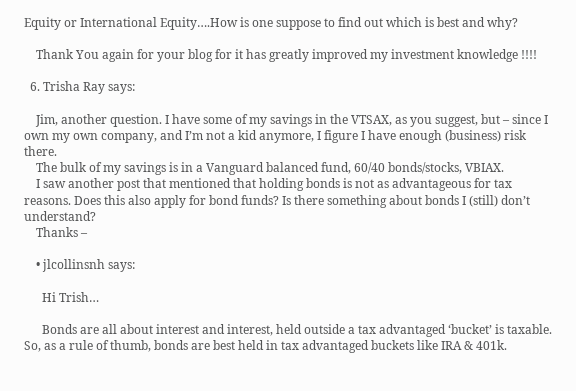Equity or International Equity….How is one suppose to find out which is best and why?

    Thank You again for your blog for it has greatly improved my investment knowledge !!!!

  6. Trisha Ray says:

    Jim, another question. I have some of my savings in the VTSAX, as you suggest, but – since I own my own company, and I’m not a kid anymore, I figure I have enough (business) risk there.
    The bulk of my savings is in a Vanguard balanced fund, 60/40 bonds/stocks, VBIAX.
    I saw another post that mentioned that holding bonds is not as advantageous for tax reasons. Does this also apply for bond funds? Is there something about bonds I (still) don’t understand?
    Thanks –

    • jlcollinsnh says:

      Hi Trish…

      Bonds are all about interest and interest, held outside a tax advantaged ‘bucket’ is taxable. So, as a rule of thumb, bonds are best held in tax advantaged buckets like IRA & 401k.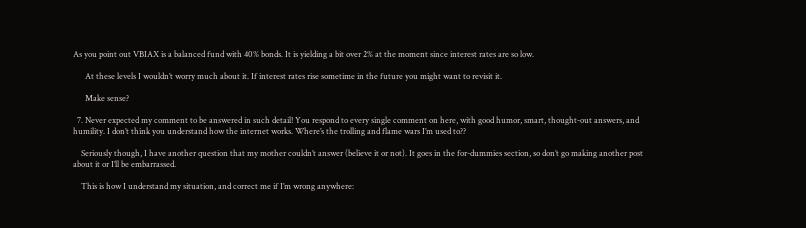As you point out VBIAX is a balanced fund with 40% bonds. It is yielding a bit over 2% at the moment since interest rates are so low.

      At these levels I wouldn’t worry much about it. If interest rates rise sometime in the future you might want to revisit it.

      Make sense?

  7. Never expected my comment to be answered in such detail! You respond to every single comment on here, with good humor, smart, thought-out answers, and humility. I don’t think you understand how the internet works. Where’s the trolling and flame wars I’m used to??

    Seriously though, I have another question that my mother couldn’t answer (believe it or not). It goes in the for-dummies section, so don’t go making another post about it or I’ll be embarrassed.

    This is how I understand my situation, and correct me if I’m wrong anywhere: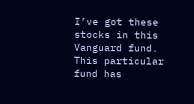I’ve got these stocks in this Vanguard fund. This particular fund has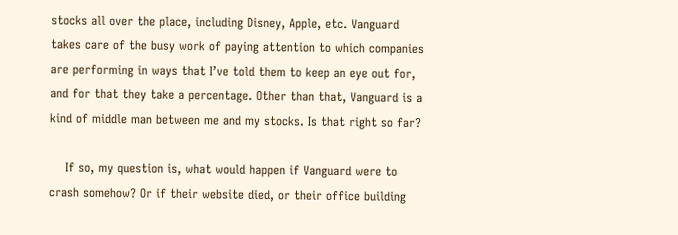stocks all over the place, including Disney, Apple, etc. Vanguard takes care of the busy work of paying attention to which companies are performing in ways that I’ve told them to keep an eye out for, and for that they take a percentage. Other than that, Vanguard is a kind of middle man between me and my stocks. Is that right so far?

    If so, my question is, what would happen if Vanguard were to crash somehow? Or if their website died, or their office building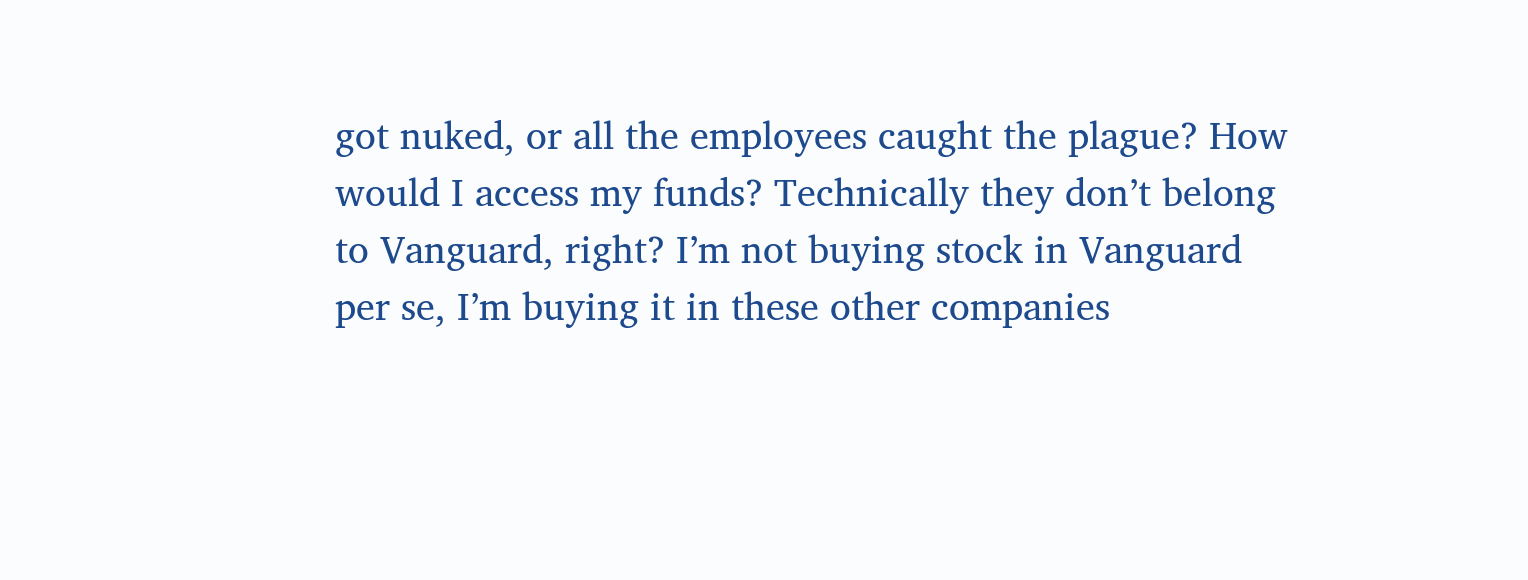got nuked, or all the employees caught the plague? How would I access my funds? Technically they don’t belong to Vanguard, right? I’m not buying stock in Vanguard per se, I’m buying it in these other companies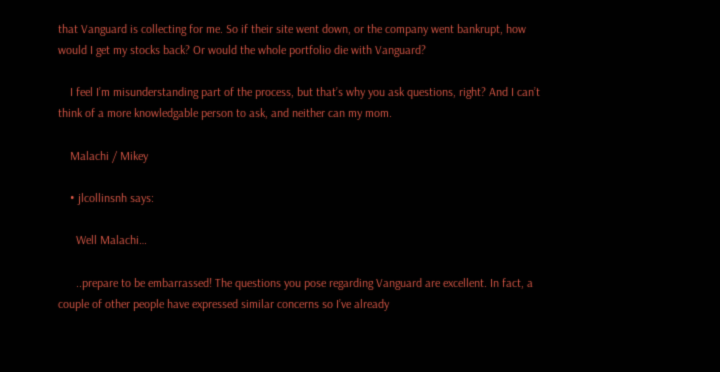that Vanguard is collecting for me. So if their site went down, or the company went bankrupt, how would I get my stocks back? Or would the whole portfolio die with Vanguard?

    I feel I’m misunderstanding part of the process, but that’s why you ask questions, right? And I can’t think of a more knowledgable person to ask, and neither can my mom.

    Malachi / Mikey

    • jlcollinsnh says:

      Well Malachi…

      ..prepare to be embarrassed! The questions you pose regarding Vanguard are excellent. In fact, a couple of other people have expressed similar concerns so I’ve already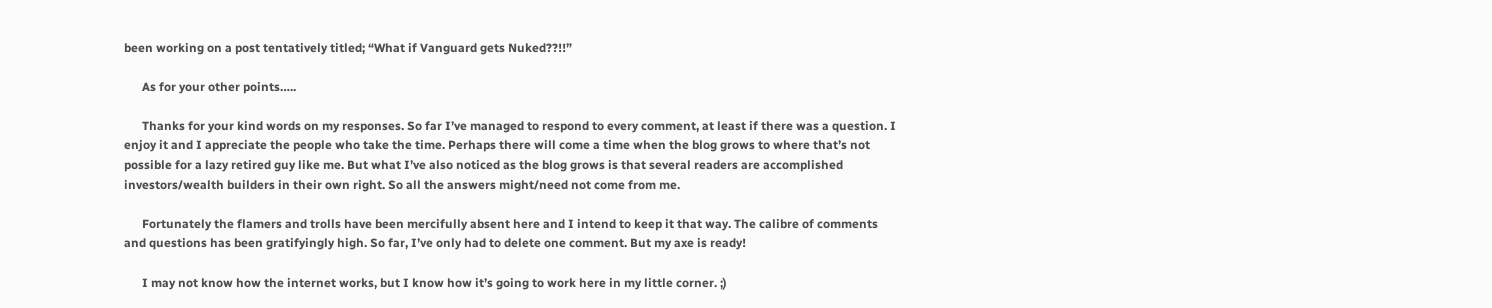been working on a post tentatively titled; “What if Vanguard gets Nuked??!!”

      As for your other points…..

      Thanks for your kind words on my responses. So far I’ve managed to respond to every comment, at least if there was a question. I enjoy it and I appreciate the people who take the time. Perhaps there will come a time when the blog grows to where that’s not possible for a lazy retired guy like me. But what I’ve also noticed as the blog grows is that several readers are accomplished investors/wealth builders in their own right. So all the answers might/need not come from me.

      Fortunately the flamers and trolls have been mercifully absent here and I intend to keep it that way. The calibre of comments and questions has been gratifyingly high. So far, I’ve only had to delete one comment. But my axe is ready!

      I may not know how the internet works, but I know how it’s going to work here in my little corner. ;)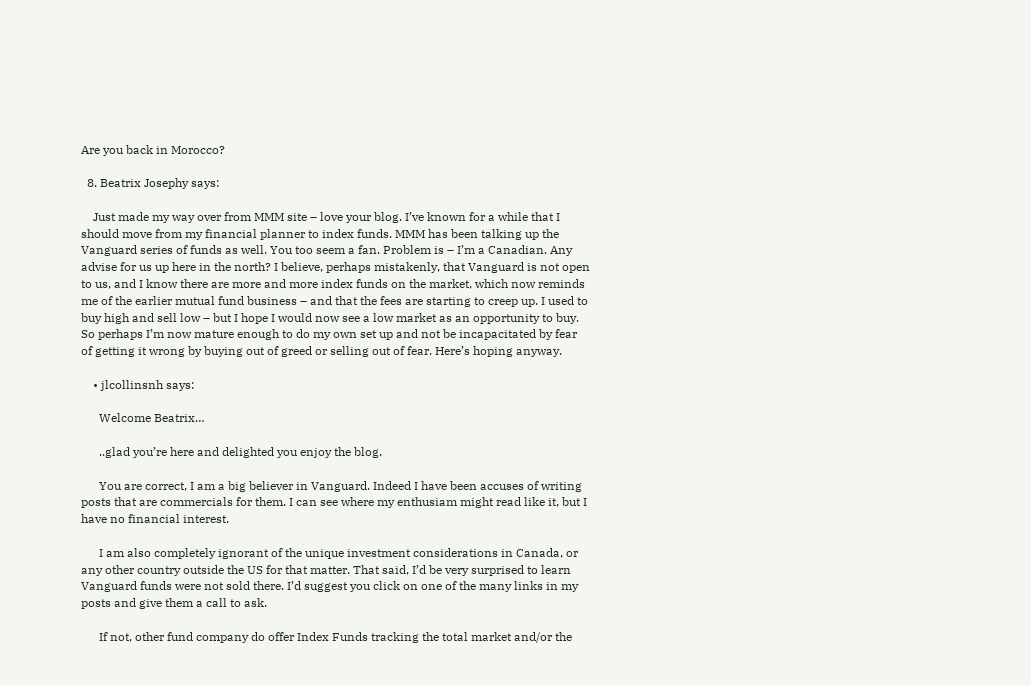Are you back in Morocco?

  8. Beatrix Josephy says:

    Just made my way over from MMM site – love your blog. I’ve known for a while that I should move from my financial planner to index funds. MMM has been talking up the Vanguard series of funds as well. You too seem a fan. Problem is – I’m a Canadian. Any advise for us up here in the north? I believe, perhaps mistakenly, that Vanguard is not open to us, and I know there are more and more index funds on the market, which now reminds me of the earlier mutual fund business – and that the fees are starting to creep up. I used to buy high and sell low – but I hope I would now see a low market as an opportunity to buy. So perhaps I’m now mature enough to do my own set up and not be incapacitated by fear of getting it wrong by buying out of greed or selling out of fear. Here’s hoping anyway.

    • jlcollinsnh says:

      Welcome Beatrix…

      ..glad you’re here and delighted you enjoy the blog.

      You are correct, I am a big believer in Vanguard. Indeed I have been accuses of writing posts that are commercials for them. I can see where my enthusiam might read like it, but I have no financial interest.

      I am also completely ignorant of the unique investment considerations in Canada, or any other country outside the US for that matter. That said, I’d be very surprised to learn Vanguard funds were not sold there. I’d suggest you click on one of the many links in my posts and give them a call to ask.

      If not, other fund company do offer Index Funds tracking the total market and/or the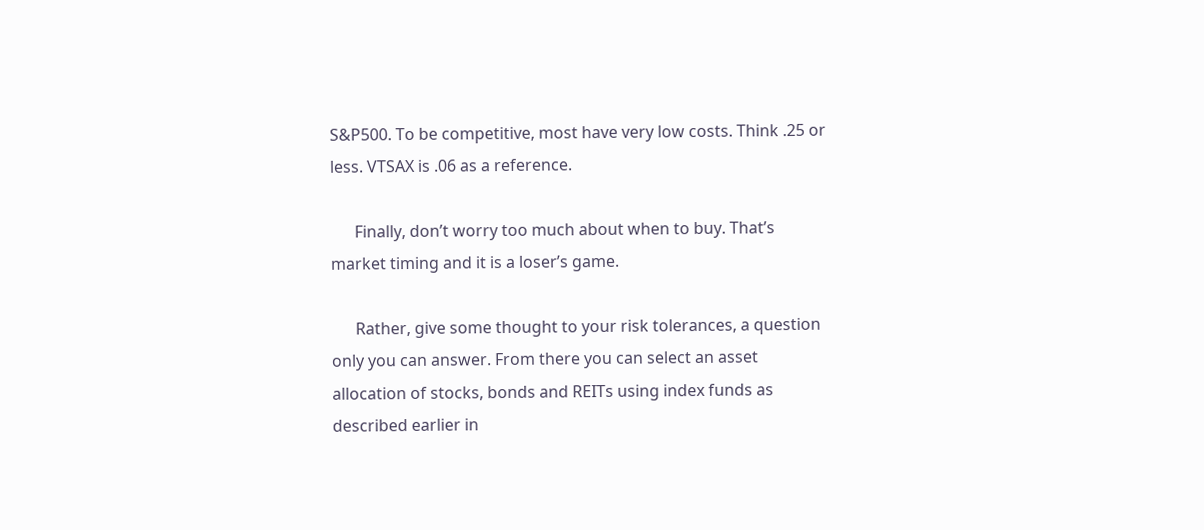S&P500. To be competitive, most have very low costs. Think .25 or less. VTSAX is .06 as a reference.

      Finally, don’t worry too much about when to buy. That’s market timing and it is a loser’s game.

      Rather, give some thought to your risk tolerances, a question only you can answer. From there you can select an asset allocation of stocks, bonds and REITs using index funds as described earlier in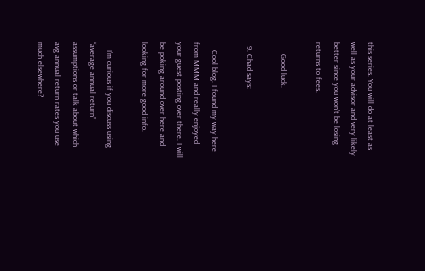this series. You will do at least as well as your advisor and very likely better since you won’t be losing returns to fees.

      Good luck.

  9. Chad says:

    Cool blog. I found my way here from MMM and really enjoyed your guest posting over there. I will be poking around over here and looking for more good info.

    I’m curious if you discuss using “average annual return” assumptions or talk about which avg annual return rates you use much elsewhere?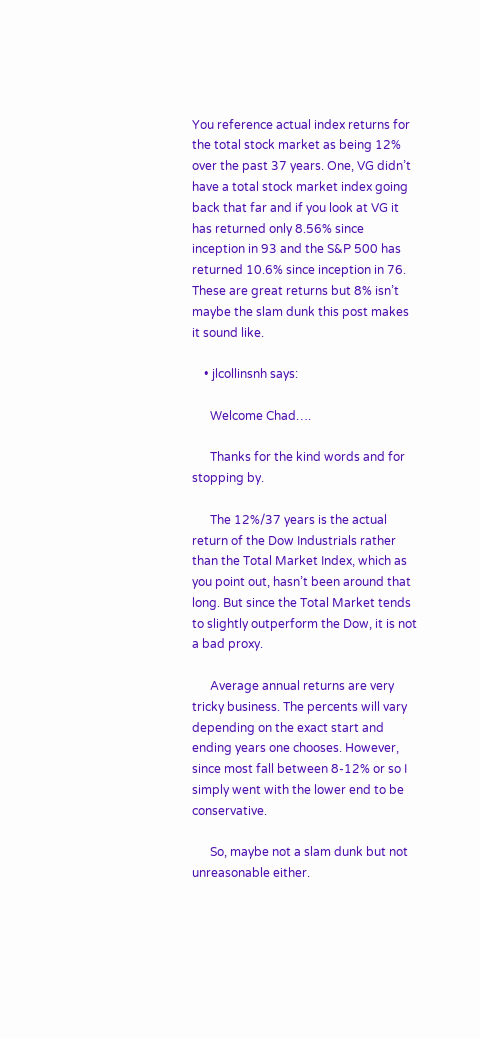You reference actual index returns for the total stock market as being 12% over the past 37 years. One, VG didn’t have a total stock market index going back that far and if you look at VG it has returned only 8.56% since inception in 93 and the S&P 500 has returned 10.6% since inception in 76. These are great returns but 8% isn’t maybe the slam dunk this post makes it sound like.

    • jlcollinsnh says:

      Welcome Chad….

      Thanks for the kind words and for stopping by.

      The 12%/37 years is the actual return of the Dow Industrials rather than the Total Market Index, which as you point out, hasn’t been around that long. But since the Total Market tends to slightly outperform the Dow, it is not a bad proxy.

      Average annual returns are very tricky business. The percents will vary depending on the exact start and ending years one chooses. However, since most fall between 8-12% or so I simply went with the lower end to be conservative.

      So, maybe not a slam dunk but not unreasonable either.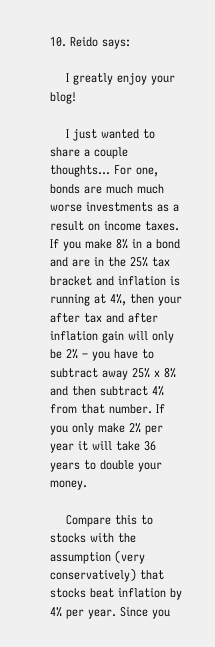10. Reido says:

    I greatly enjoy your blog!

    I just wanted to share a couple thoughts… For one, bonds are much much worse investments as a result on income taxes. If you make 8% in a bond and are in the 25% tax bracket and inflation is running at 4%, then your after tax and after inflation gain will only be 2% – you have to subtract away 25% x 8% and then subtract 4% from that number. If you only make 2% per year it will take 36 years to double your money.

    Compare this to stocks with the assumption (very conservatively) that stocks beat inflation by 4% per year. Since you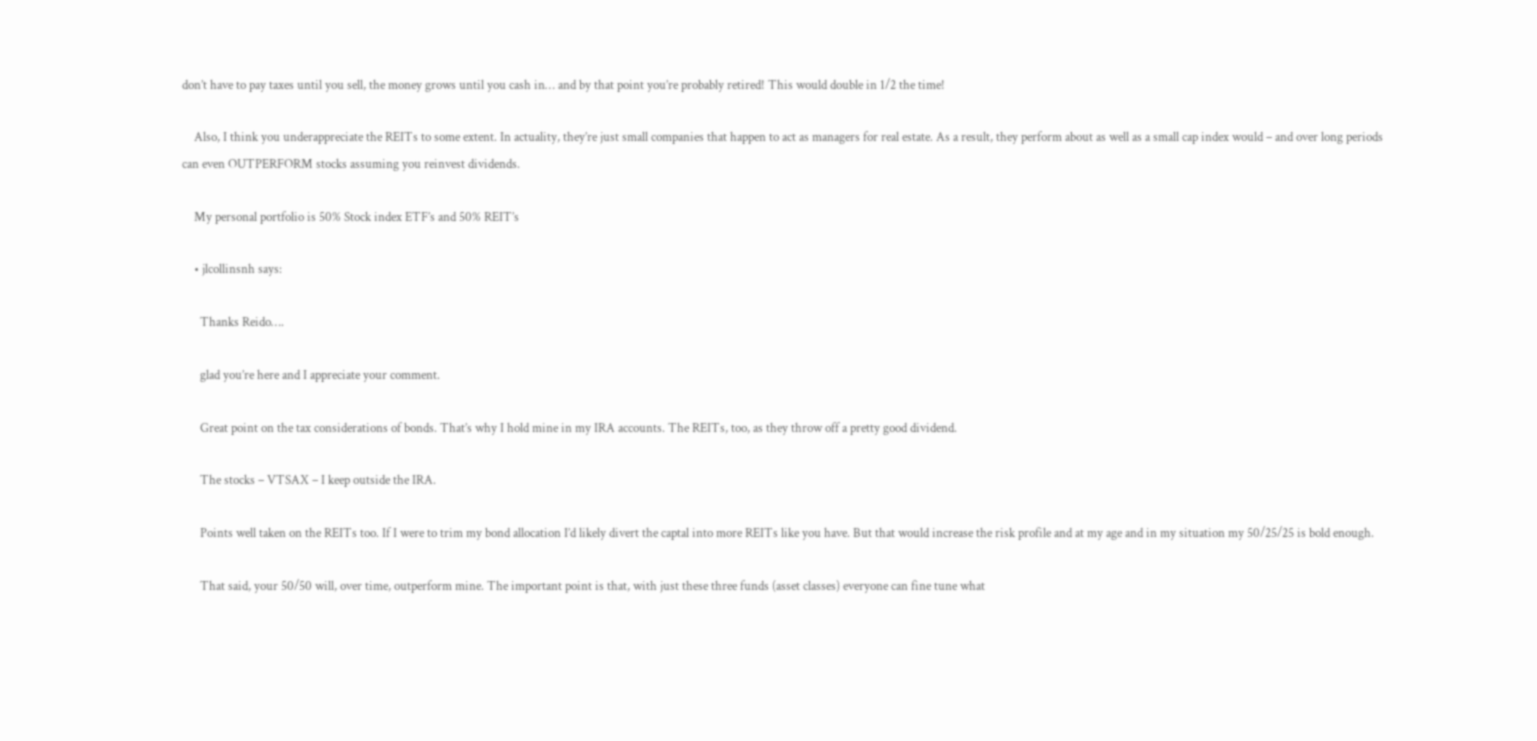don’t have to pay taxes until you sell, the money grows until you cash in… and by that point you’re probably retired! This would double in 1/2 the time!

    Also, I think you underappreciate the REITs to some extent. In actuality, they’re just small companies that happen to act as managers for real estate. As a result, they perform about as well as a small cap index would – and over long periods can even OUTPERFORM stocks assuming you reinvest dividends.

    My personal portfolio is 50% Stock index ETF’s and 50% REIT’s

    • jlcollinsnh says:

      Thanks Reido….

      glad you’re here and I appreciate your comment.

      Great point on the tax considerations of bonds. That’s why I hold mine in my IRA accounts. The REITs, too, as they throw off a pretty good dividend.

      The stocks – VTSAX – I keep outside the IRA.

      Points well taken on the REITs too. If I were to trim my bond allocation I’d likely divert the captal into more REITs like you have. But that would increase the risk profile and at my age and in my situation my 50/25/25 is bold enough.

      That said, your 50/50 will, over time, outperform mine. The important point is that, with just these three funds (asset classes) everyone can fine tune what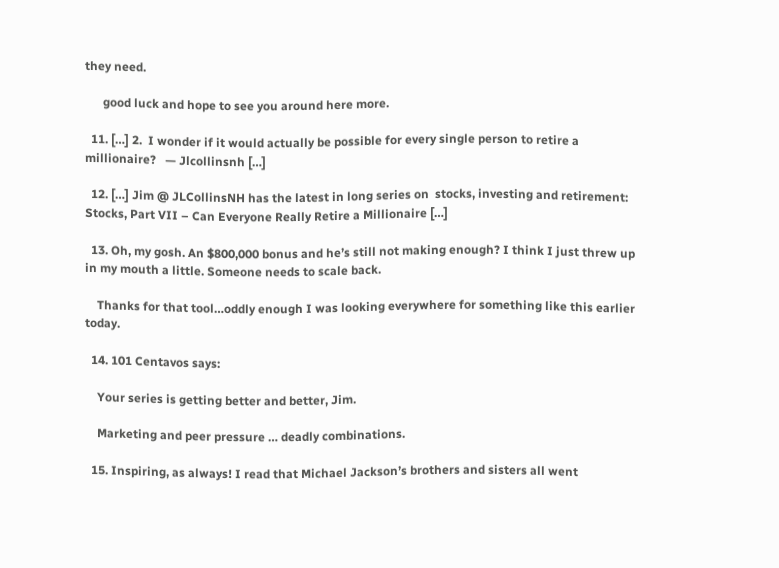they need.

      good luck and hope to see you around here more.

  11. […] 2.  I wonder if it would actually be possible for every single person to retire a millionaire?   — Jlcollinsnh […]

  12. […] Jim @ JLCollinsNH has the latest in long series on  stocks, investing and retirement:  Stocks, Part VII – Can Everyone Really Retire a Millionaire […]

  13. Oh, my gosh. An $800,000 bonus and he’s still not making enough? I think I just threw up in my mouth a little. Someone needs to scale back.

    Thanks for that tool…oddly enough I was looking everywhere for something like this earlier today.

  14. 101 Centavos says:

    Your series is getting better and better, Jim.

    Marketing and peer pressure … deadly combinations.

  15. Inspiring, as always! I read that Michael Jackson’s brothers and sisters all went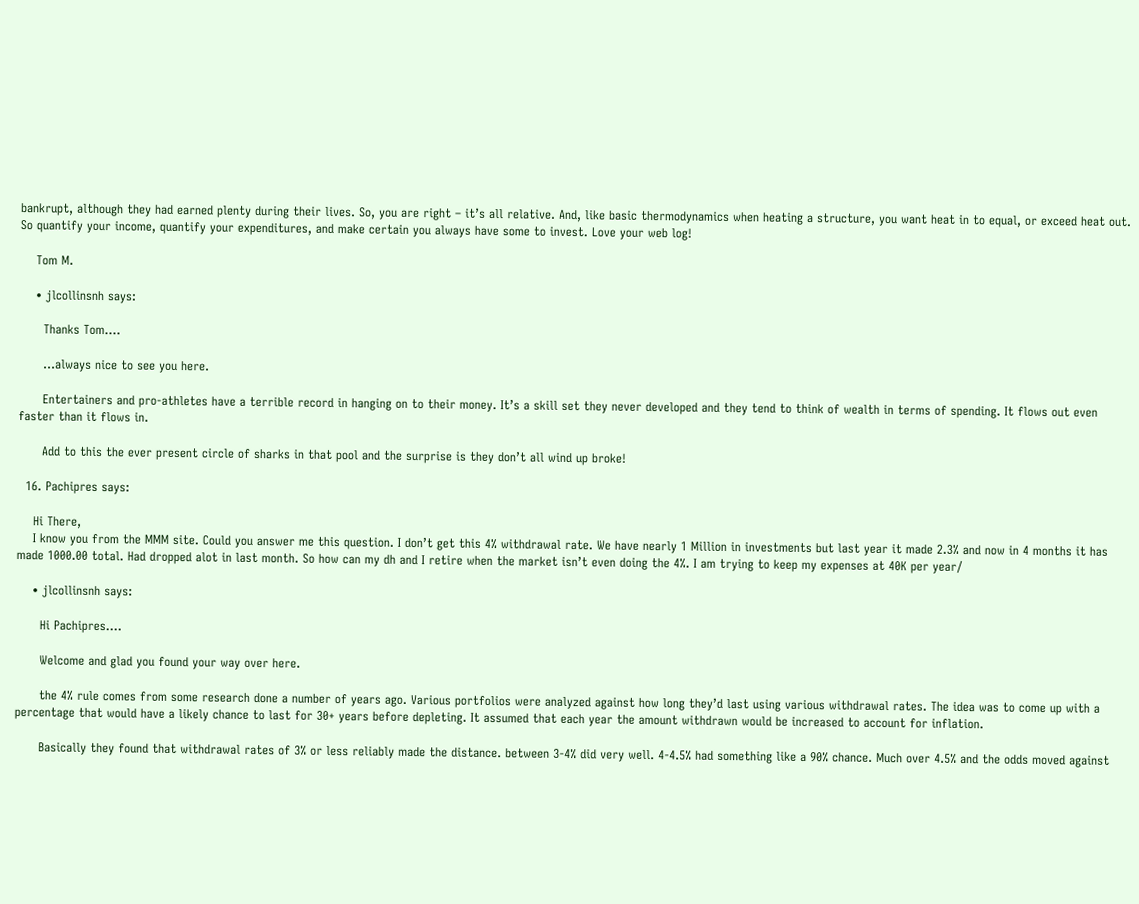bankrupt, although they had earned plenty during their lives. So, you are right – it’s all relative. And, like basic thermodynamics when heating a structure, you want heat in to equal, or exceed heat out. So quantify your income, quantify your expenditures, and make certain you always have some to invest. Love your web log!

    Tom M.

    • jlcollinsnh says:

      Thanks Tom….

      …always nice to see you here.

      Entertainers and pro-athletes have a terrible record in hanging on to their money. It’s a skill set they never developed and they tend to think of wealth in terms of spending. It flows out even faster than it flows in.

      Add to this the ever present circle of sharks in that pool and the surprise is they don’t all wind up broke!

  16. Pachipres says:

    Hi There,
    I know you from the MMM site. Could you answer me this question. I don’t get this 4% withdrawal rate. We have nearly 1 Million in investments but last year it made 2.3% and now in 4 months it has made 1000.00 total. Had dropped alot in last month. So how can my dh and I retire when the market isn’t even doing the 4%. I am trying to keep my expenses at 40K per year/

    • jlcollinsnh says:

      Hi Pachipres….

      Welcome and glad you found your way over here.

      the 4% rule comes from some research done a number of years ago. Various portfolios were analyzed against how long they’d last using various withdrawal rates. The idea was to come up with a percentage that would have a likely chance to last for 30+ years before depleting. It assumed that each year the amount withdrawn would be increased to account for inflation.

      Basically they found that withdrawal rates of 3% or less reliably made the distance. between 3-4% did very well. 4-4.5% had something like a 90% chance. Much over 4.5% and the odds moved against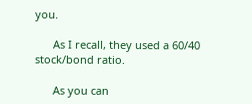you.

      As I recall, they used a 60/40 stock/bond ratio.

      As you can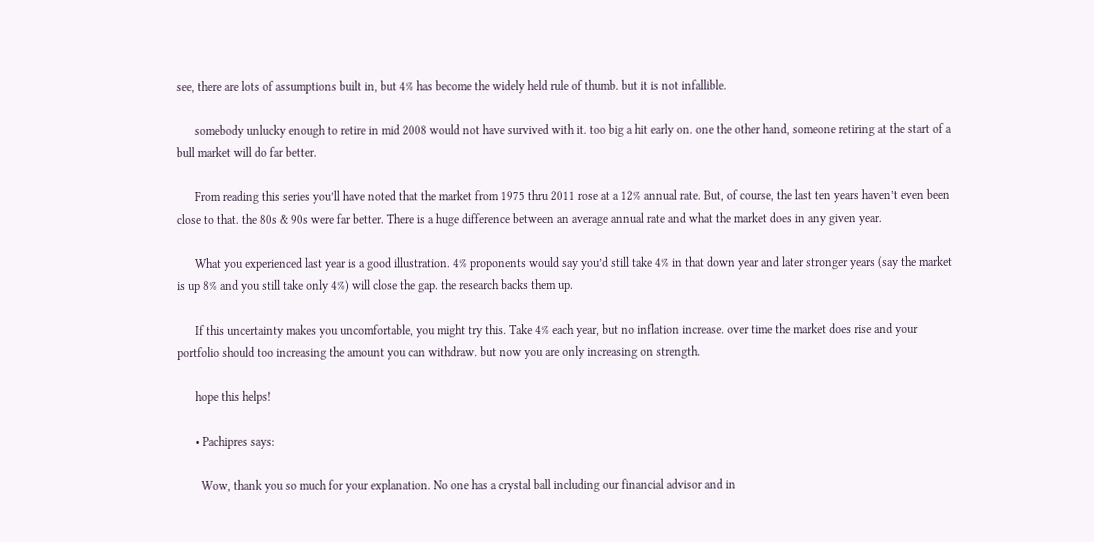see, there are lots of assumptions built in, but 4% has become the widely held rule of thumb. but it is not infallible.

      somebody unlucky enough to retire in mid 2008 would not have survived with it. too big a hit early on. one the other hand, someone retiring at the start of a bull market will do far better.

      From reading this series you’ll have noted that the market from 1975 thru 2011 rose at a 12% annual rate. But, of course, the last ten years haven’t even been close to that. the 80s & 90s were far better. There is a huge difference between an average annual rate and what the market does in any given year.

      What you experienced last year is a good illustration. 4% proponents would say you’d still take 4% in that down year and later stronger years (say the market is up 8% and you still take only 4%) will close the gap. the research backs them up.

      If this uncertainty makes you uncomfortable, you might try this. Take 4% each year, but no inflation increase. over time the market does rise and your portfolio should too increasing the amount you can withdraw. but now you are only increasing on strength.

      hope this helps!

      • Pachipres says:

        Wow, thank you so much for your explanation. No one has a crystal ball including our financial advisor and in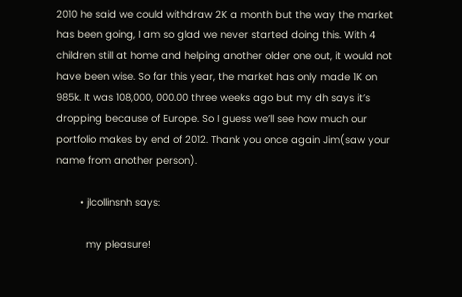2010 he said we could withdraw 2K a month but the way the market has been going, I am so glad we never started doing this. With 4 children still at home and helping another older one out, it would not have been wise. So far this year, the market has only made 1K on 985k. It was 108,000, 000.00 three weeks ago but my dh says it’s dropping because of Europe. So I guess we’ll see how much our portfolio makes by end of 2012. Thank you once again Jim(saw your name from another person).

        • jlcollinsnh says:

          my pleasure!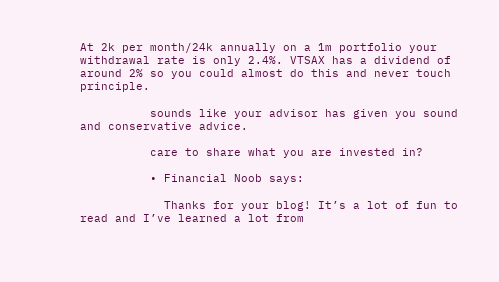At 2k per month/24k annually on a 1m portfolio your withdrawal rate is only 2.4%. VTSAX has a dividend of around 2% so you could almost do this and never touch principle.

          sounds like your advisor has given you sound and conservative advice.

          care to share what you are invested in?

          • Financial Noob says:

            Thanks for your blog! It’s a lot of fun to read and I’ve learned a lot from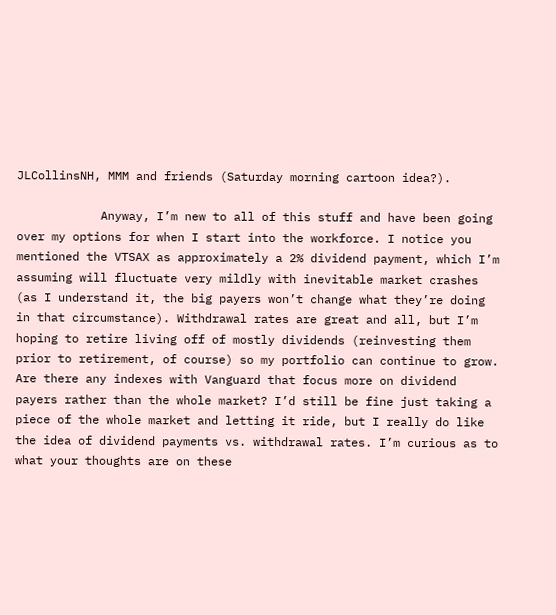JLCollinsNH, MMM and friends (Saturday morning cartoon idea?).

            Anyway, I’m new to all of this stuff and have been going over my options for when I start into the workforce. I notice you mentioned the VTSAX as approximately a 2% dividend payment, which I’m assuming will fluctuate very mildly with inevitable market crashes (as I understand it, the big payers won’t change what they’re doing in that circumstance). Withdrawal rates are great and all, but I’m hoping to retire living off of mostly dividends (reinvesting them prior to retirement, of course) so my portfolio can continue to grow. Are there any indexes with Vanguard that focus more on dividend payers rather than the whole market? I’d still be fine just taking a piece of the whole market and letting it ride, but I really do like the idea of dividend payments vs. withdrawal rates. I’m curious as to what your thoughts are on these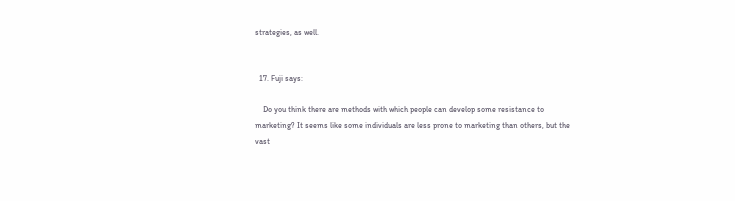strategies, as well.


  17. Fuji says:

    Do you think there are methods with which people can develop some resistance to marketing? It seems like some individuals are less prone to marketing than others, but the vast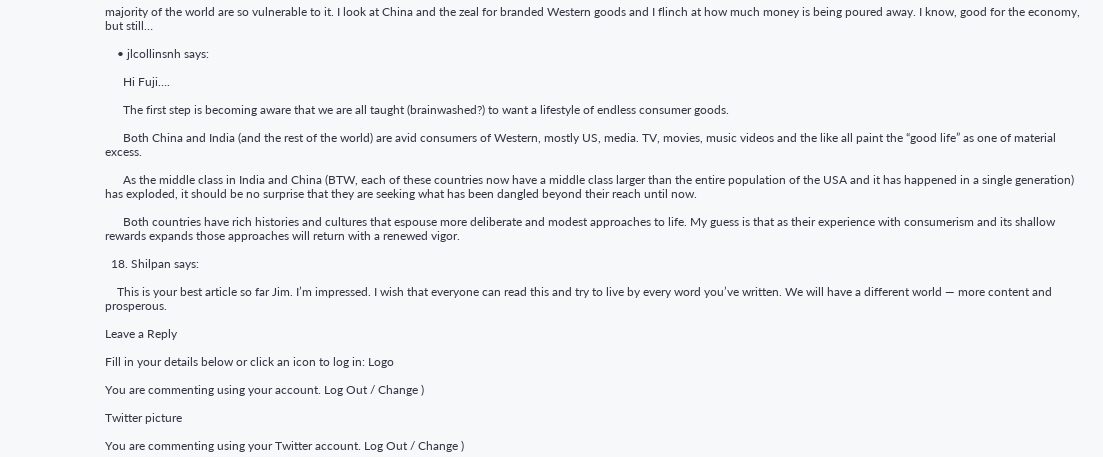majority of the world are so vulnerable to it. I look at China and the zeal for branded Western goods and I flinch at how much money is being poured away. I know, good for the economy, but still…

    • jlcollinsnh says:

      Hi Fuji….

      The first step is becoming aware that we are all taught (brainwashed?) to want a lifestyle of endless consumer goods.

      Both China and India (and the rest of the world) are avid consumers of Western, mostly US, media. TV, movies, music videos and the like all paint the “good life” as one of material excess.

      As the middle class in India and China (BTW, each of these countries now have a middle class larger than the entire population of the USA and it has happened in a single generation) has exploded, it should be no surprise that they are seeking what has been dangled beyond their reach until now.

      Both countries have rich histories and cultures that espouse more deliberate and modest approaches to life. My guess is that as their experience with consumerism and its shallow rewards expands those approaches will return with a renewed vigor.

  18. Shilpan says:

    This is your best article so far Jim. I’m impressed. I wish that everyone can read this and try to live by every word you’ve written. We will have a different world — more content and prosperous.

Leave a Reply

Fill in your details below or click an icon to log in: Logo

You are commenting using your account. Log Out / Change )

Twitter picture

You are commenting using your Twitter account. Log Out / Change )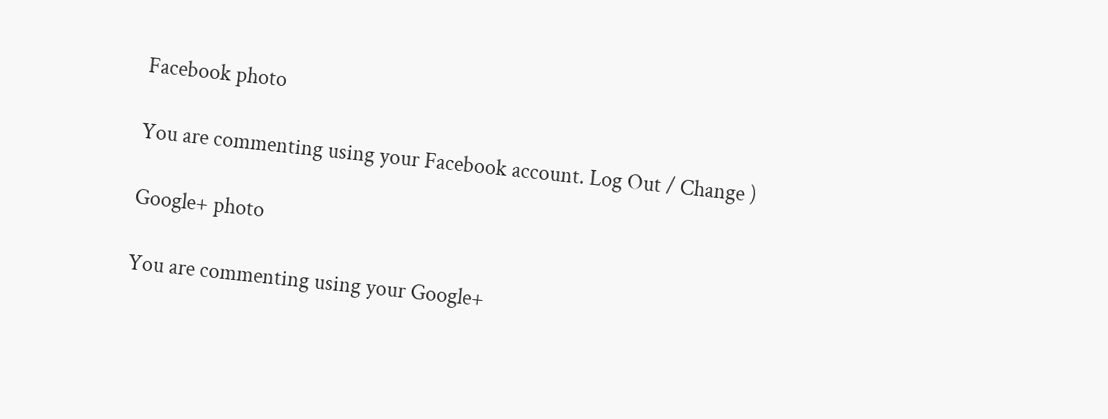Facebook photo

You are commenting using your Facebook account. Log Out / Change )

Google+ photo

You are commenting using your Google+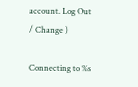account. Log Out / Change )

Connecting to %s